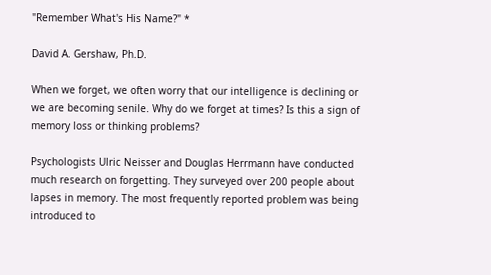"Remember What's His Name?" *

David A. Gershaw, Ph.D.

When we forget, we often worry that our intelligence is declining or we are becoming senile. Why do we forget at times? Is this a sign of memory loss or thinking problems?

Psychologists Ulric Neisser and Douglas Herrmann have conducted much research on forgetting. They surveyed over 200 people about lapses in memory. The most frequently reported problem was being introduced to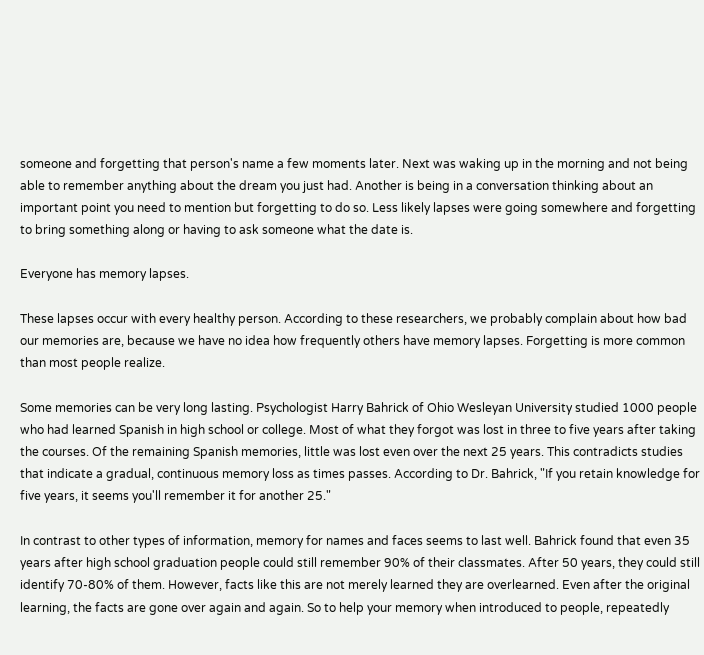someone and forgetting that person's name a few moments later. Next was waking up in the morning and not being able to remember anything about the dream you just had. Another is being in a conversation thinking about an important point you need to mention but forgetting to do so. Less likely lapses were going somewhere and forgetting to bring something along or having to ask someone what the date is.

Everyone has memory lapses.

These lapses occur with every healthy person. According to these researchers, we probably complain about how bad our memories are, because we have no idea how frequently others have memory lapses. Forgetting is more common than most people realize.

Some memories can be very long lasting. Psychologist Harry Bahrick of Ohio Wesleyan University studied 1000 people who had learned Spanish in high school or college. Most of what they forgot was lost in three to five years after taking the courses. Of the remaining Spanish memories, little was lost even over the next 25 years. This contradicts studies that indicate a gradual, continuous memory loss as times passes. According to Dr. Bahrick, "If you retain knowledge for five years, it seems you'll remember it for another 25."

In contrast to other types of information, memory for names and faces seems to last well. Bahrick found that even 35 years after high school graduation people could still remember 90% of their classmates. After 50 years, they could still identify 70-80% of them. However, facts like this are not merely learned they are overlearned. Even after the original learning, the facts are gone over again and again. So to help your memory when introduced to people, repeatedly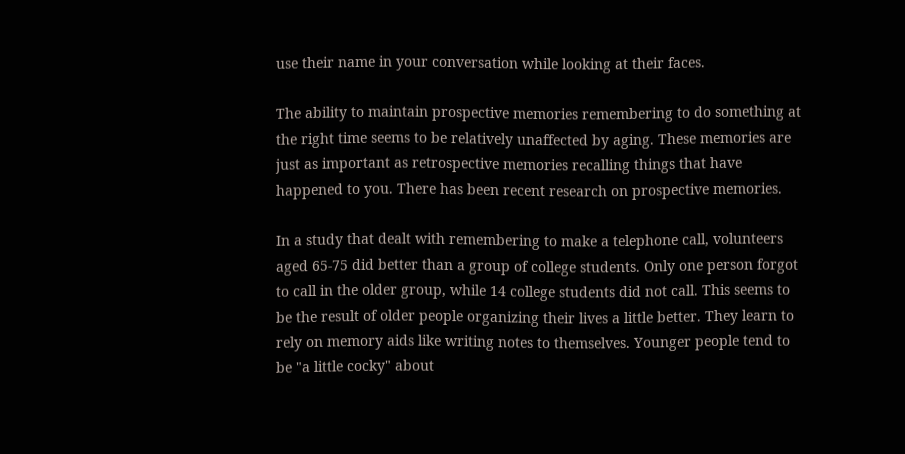use their name in your conversation while looking at their faces.

The ability to maintain prospective memories remembering to do something at the right time seems to be relatively unaffected by aging. These memories are just as important as retrospective memories recalling things that have happened to you. There has been recent research on prospective memories.

In a study that dealt with remembering to make a telephone call, volunteers aged 65-75 did better than a group of college students. Only one person forgot to call in the older group, while 14 college students did not call. This seems to be the result of older people organizing their lives a little better. They learn to rely on memory aids like writing notes to themselves. Younger people tend to be "a little cocky" about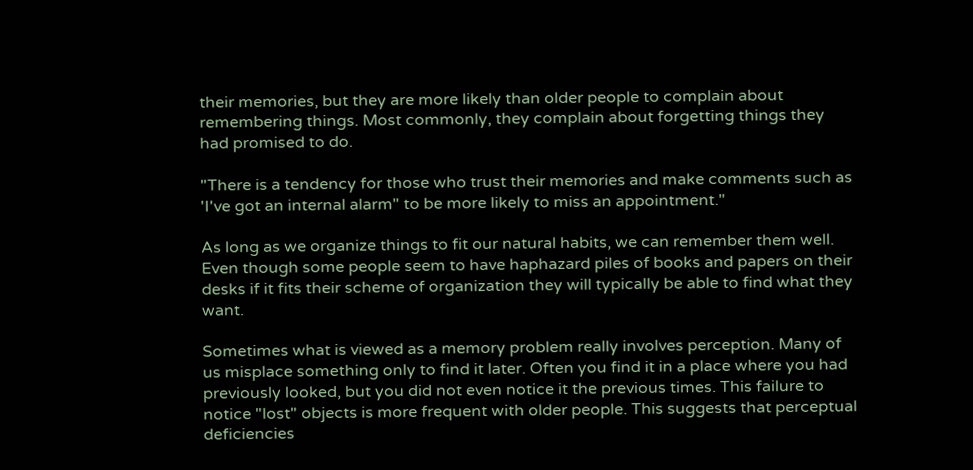their memories, but they are more likely than older people to complain about remembering things. Most commonly, they complain about forgetting things they had promised to do.

"There is a tendency for those who trust their memories and make comments such as 'I've got an internal alarm" to be more likely to miss an appointment."

As long as we organize things to fit our natural habits, we can remember them well. Even though some people seem to have haphazard piles of books and papers on their desks if it fits their scheme of organization they will typically be able to find what they want.

Sometimes what is viewed as a memory problem really involves perception. Many of us misplace something only to find it later. Often you find it in a place where you had previously looked, but you did not even notice it the previous times. This failure to notice "lost" objects is more frequent with older people. This suggests that perceptual deficiencies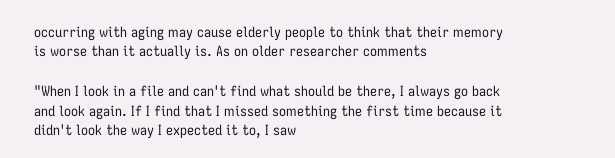occurring with aging may cause elderly people to think that their memory is worse than it actually is. As on older researcher comments

"When I look in a file and can't find what should be there, I always go back and look again. If I find that I missed something the first time because it didn't look the way I expected it to, I saw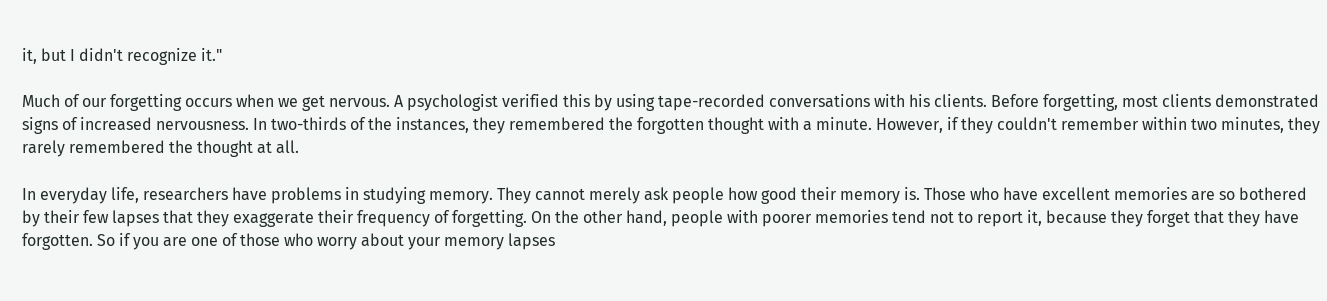it, but I didn't recognize it."

Much of our forgetting occurs when we get nervous. A psychologist verified this by using tape-recorded conversations with his clients. Before forgetting, most clients demonstrated signs of increased nervousness. In two-thirds of the instances, they remembered the forgotten thought with a minute. However, if they couldn't remember within two minutes, they rarely remembered the thought at all.

In everyday life, researchers have problems in studying memory. They cannot merely ask people how good their memory is. Those who have excellent memories are so bothered by their few lapses that they exaggerate their frequency of forgetting. On the other hand, people with poorer memories tend not to report it, because they forget that they have forgotten. So if you are one of those who worry about your memory lapses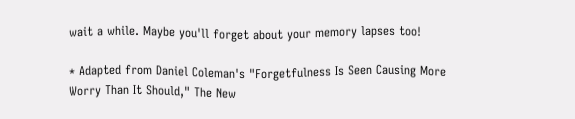wait a while. Maybe you'll forget about your memory lapses too!

* Adapted from Daniel Coleman's "Forgetfulness Is Seen Causing More Worry Than It Should," The New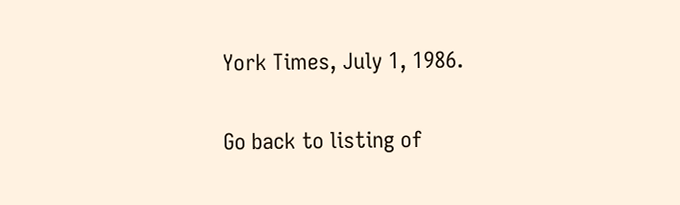York Times, July 1, 1986.

Go back to listing of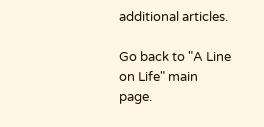additional articles.

Go back to "A Line on Life" main page.